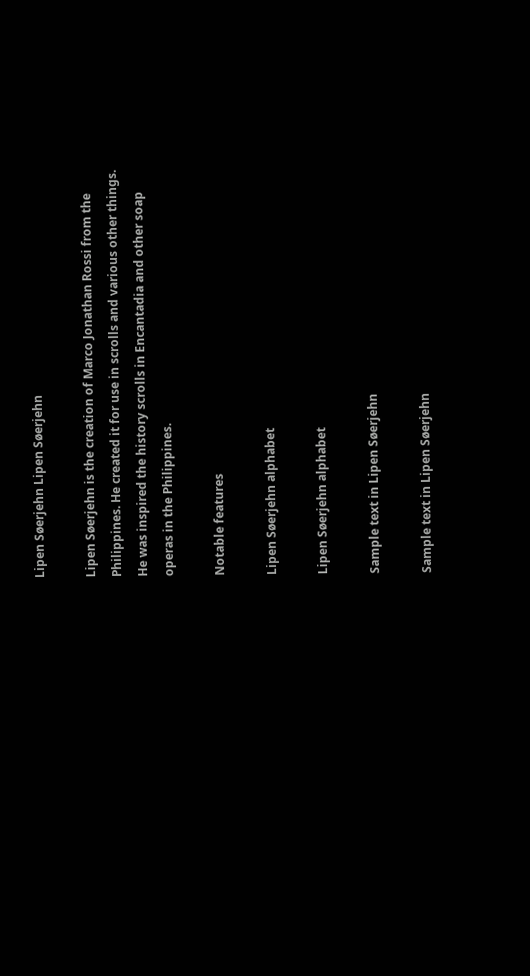Lipen Søerjehn Lipen Søerjehn

Lipen Søerjehn is the creation of Marco Jonathan Rossi from the Philippines. He created it for use in scrolls and various other things. He was inspired the history scrolls in Encantadia and other soap operas in the Philippines.

Notable features

Lipen Søerjehn alphabet

Lipen Søerjehn alphabet

Sample text in Lipen Søerjehn

Sample text in Lipen Søerjehn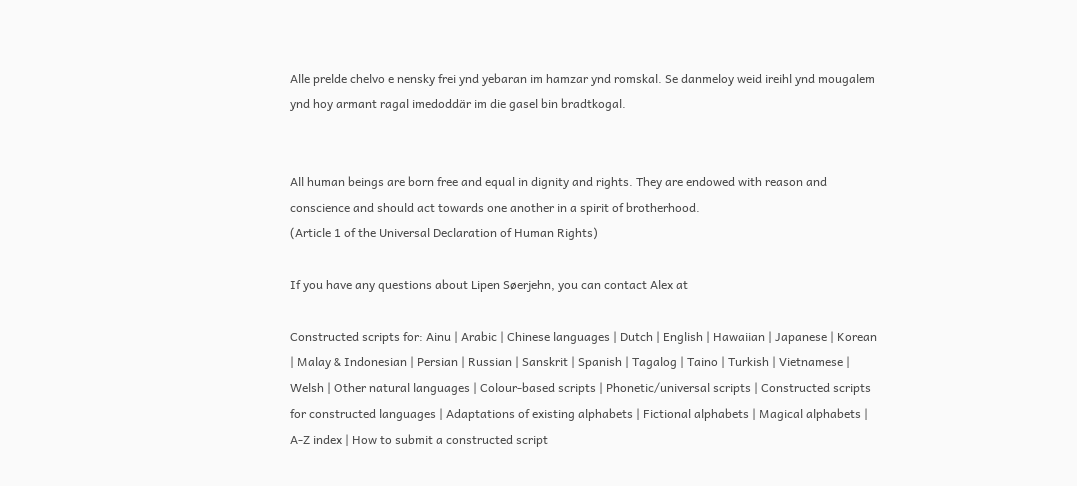Alle prelde chelvo e nensky frei ynd yebaran im hamzar ynd romskal. Se danmeloy weid ireihl ynd mougalem ynd hoy armant ragal imedoddär im die gasel bin bradtkogal.


All human beings are born free and equal in dignity and rights. They are endowed with reason and conscience and should act towards one another in a spirit of brotherhood.
(Article 1 of the Universal Declaration of Human Rights)

If you have any questions about Lipen Søerjehn, you can contact Alex at

Constructed scripts for: Ainu | Arabic | Chinese languages | Dutch | English | Hawaiian | Japanese | Korean | Malay & Indonesian | Persian | Russian | Sanskrit | Spanish | Tagalog | Taino | Turkish | Vietnamese | Welsh | Other natural languages | Colour-based scripts | Phonetic/universal scripts | Constructed scripts for constructed languages | Adaptations of existing alphabets | Fictional alphabets | Magical alphabets | A-Z index | How to submit a constructed script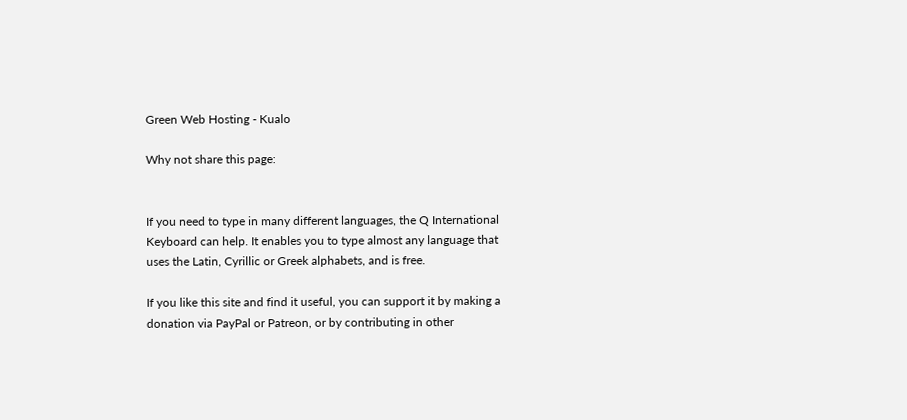Green Web Hosting - Kualo

Why not share this page:


If you need to type in many different languages, the Q International Keyboard can help. It enables you to type almost any language that uses the Latin, Cyrillic or Greek alphabets, and is free.

If you like this site and find it useful, you can support it by making a donation via PayPal or Patreon, or by contributing in other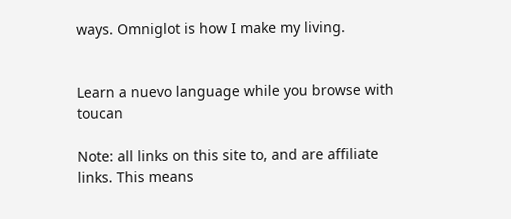ways. Omniglot is how I make my living.


Learn a nuevo language while you browse with toucan

Note: all links on this site to, and are affiliate links. This means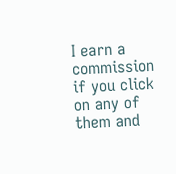I earn a commission if you click on any of them and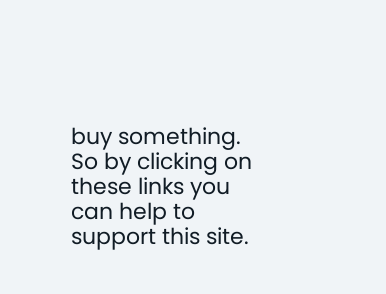buy something. So by clicking on these links you can help to support this site.